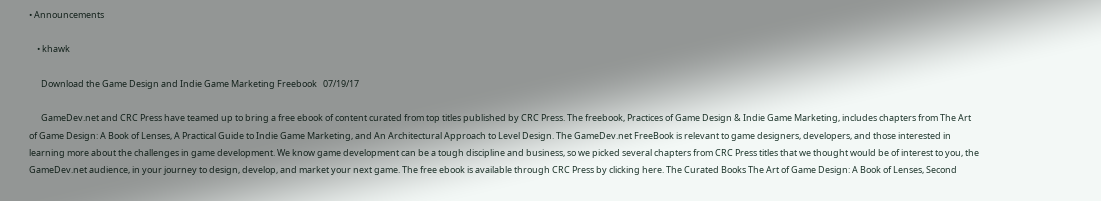• Announcements

    • khawk

      Download the Game Design and Indie Game Marketing Freebook   07/19/17

      GameDev.net and CRC Press have teamed up to bring a free ebook of content curated from top titles published by CRC Press. The freebook, Practices of Game Design & Indie Game Marketing, includes chapters from The Art of Game Design: A Book of Lenses, A Practical Guide to Indie Game Marketing, and An Architectural Approach to Level Design. The GameDev.net FreeBook is relevant to game designers, developers, and those interested in learning more about the challenges in game development. We know game development can be a tough discipline and business, so we picked several chapters from CRC Press titles that we thought would be of interest to you, the GameDev.net audience, in your journey to design, develop, and market your next game. The free ebook is available through CRC Press by clicking here. The Curated Books The Art of Game Design: A Book of Lenses, Second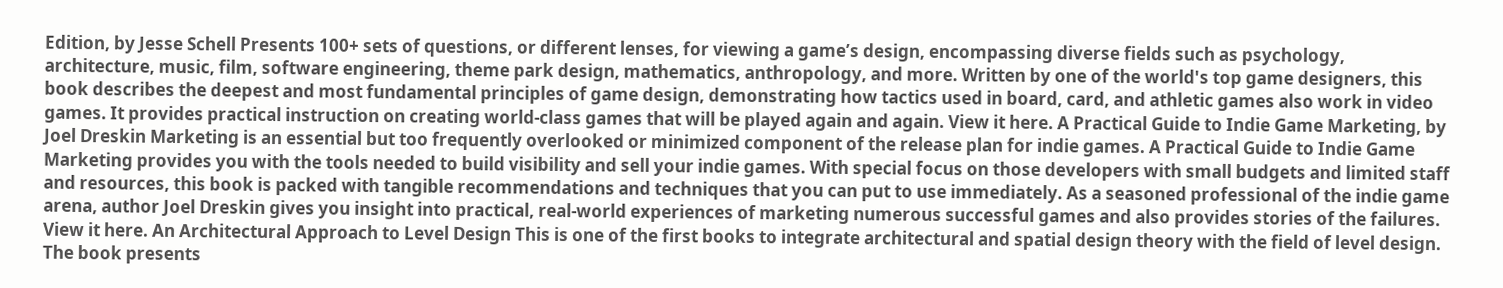Edition, by Jesse Schell Presents 100+ sets of questions, or different lenses, for viewing a game’s design, encompassing diverse fields such as psychology, architecture, music, film, software engineering, theme park design, mathematics, anthropology, and more. Written by one of the world's top game designers, this book describes the deepest and most fundamental principles of game design, demonstrating how tactics used in board, card, and athletic games also work in video games. It provides practical instruction on creating world-class games that will be played again and again. View it here. A Practical Guide to Indie Game Marketing, by Joel Dreskin Marketing is an essential but too frequently overlooked or minimized component of the release plan for indie games. A Practical Guide to Indie Game Marketing provides you with the tools needed to build visibility and sell your indie games. With special focus on those developers with small budgets and limited staff and resources, this book is packed with tangible recommendations and techniques that you can put to use immediately. As a seasoned professional of the indie game arena, author Joel Dreskin gives you insight into practical, real-world experiences of marketing numerous successful games and also provides stories of the failures. View it here. An Architectural Approach to Level Design This is one of the first books to integrate architectural and spatial design theory with the field of level design. The book presents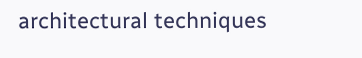architectural techniques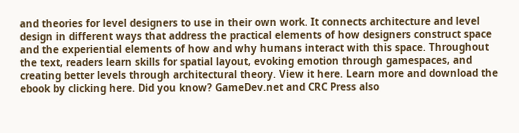and theories for level designers to use in their own work. It connects architecture and level design in different ways that address the practical elements of how designers construct space and the experiential elements of how and why humans interact with this space. Throughout the text, readers learn skills for spatial layout, evoking emotion through gamespaces, and creating better levels through architectural theory. View it here. Learn more and download the ebook by clicking here. Did you know? GameDev.net and CRC Press also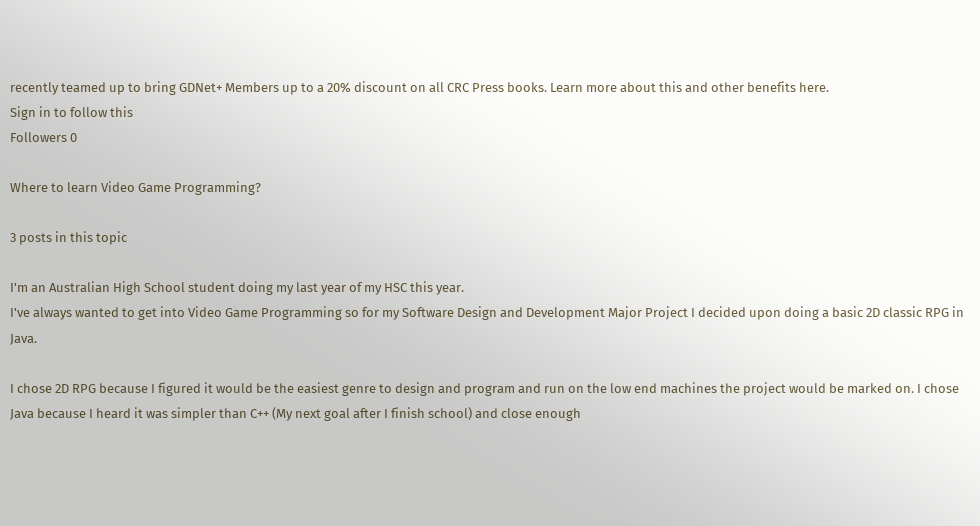recently teamed up to bring GDNet+ Members up to a 20% discount on all CRC Press books. Learn more about this and other benefits here.
Sign in to follow this
Followers 0

Where to learn Video Game Programming?

3 posts in this topic

I'm an Australian High School student doing my last year of my HSC this year.
I've always wanted to get into Video Game Programming so for my Software Design and Development Major Project I decided upon doing a basic 2D classic RPG in Java.

I chose 2D RPG because I figured it would be the easiest genre to design and program and run on the low end machines the project would be marked on. I chose Java because I heard it was simpler than C++ (My next goal after I finish school) and close enough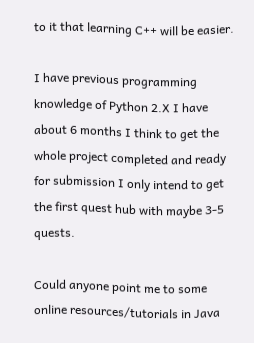to it that learning C++ will be easier.

I have previous programming knowledge of Python 2.X I have about 6 months I think to get the whole project completed and ready for submission I only intend to get the first quest hub with maybe 3-5 quests.

Could anyone point me to some online resources/tutorials in Java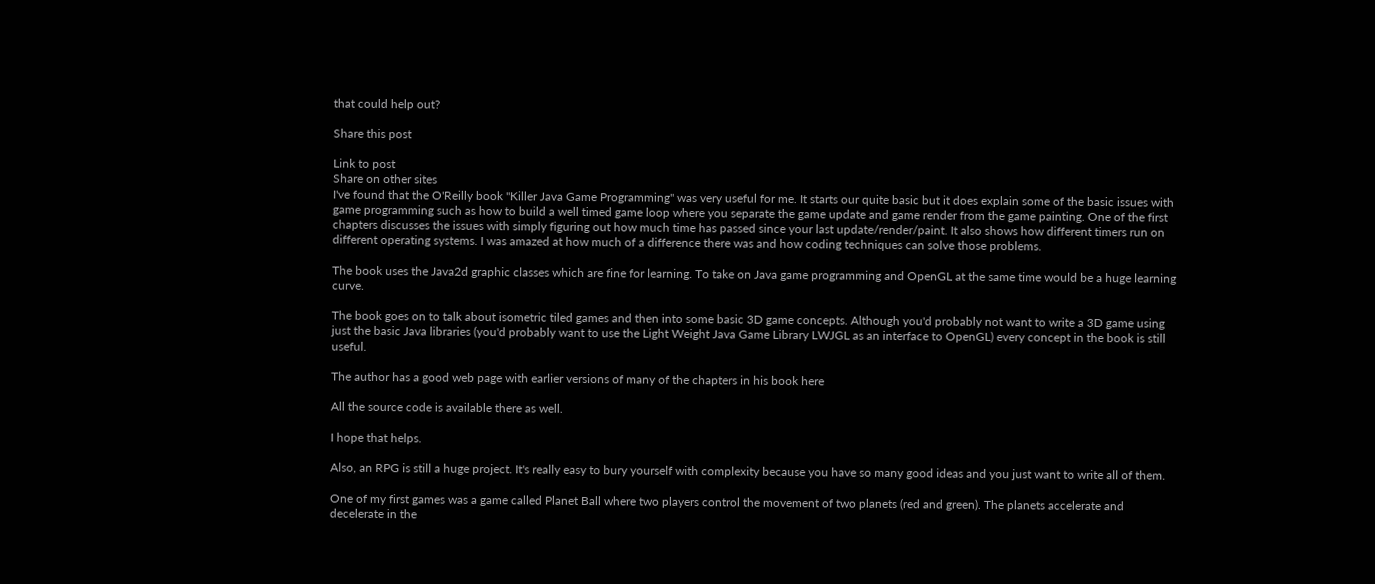that could help out?

Share this post

Link to post
Share on other sites
I've found that the O'Reilly book "Killer Java Game Programming" was very useful for me. It starts our quite basic but it does explain some of the basic issues with game programming such as how to build a well timed game loop where you separate the game update and game render from the game painting. One of the first chapters discusses the issues with simply figuring out how much time has passed since your last update/render/paint. It also shows how different timers run on different operating systems. I was amazed at how much of a difference there was and how coding techniques can solve those problems.

The book uses the Java2d graphic classes which are fine for learning. To take on Java game programming and OpenGL at the same time would be a huge learning curve.

The book goes on to talk about isometric tiled games and then into some basic 3D game concepts. Although you'd probably not want to write a 3D game using just the basic Java libraries (you'd probably want to use the Light Weight Java Game Library LWJGL as an interface to OpenGL) every concept in the book is still useful.

The author has a good web page with earlier versions of many of the chapters in his book here

All the source code is available there as well.

I hope that helps.

Also, an RPG is still a huge project. It's really easy to bury yourself with complexity because you have so many good ideas and you just want to write all of them.

One of my first games was a game called Planet Ball where two players control the movement of two planets (red and green). The planets accelerate and decelerate in the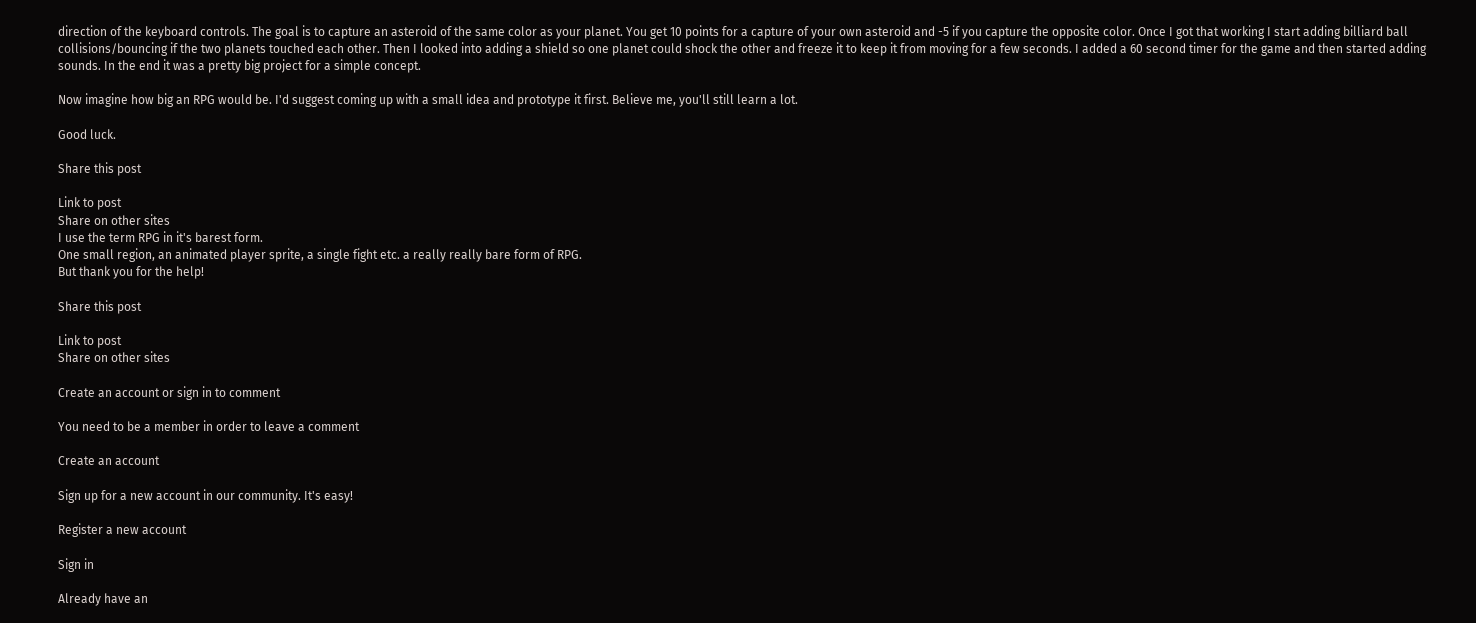direction of the keyboard controls. The goal is to capture an asteroid of the same color as your planet. You get 10 points for a capture of your own asteroid and -5 if you capture the opposite color. Once I got that working I start adding billiard ball collisions/bouncing if the two planets touched each other. Then I looked into adding a shield so one planet could shock the other and freeze it to keep it from moving for a few seconds. I added a 60 second timer for the game and then started adding sounds. In the end it was a pretty big project for a simple concept.

Now imagine how big an RPG would be. I'd suggest coming up with a small idea and prototype it first. Believe me, you'll still learn a lot.

Good luck.

Share this post

Link to post
Share on other sites
I use the term RPG in it's barest form.
One small region, an animated player sprite, a single fight etc. a really really bare form of RPG.
But thank you for the help!

Share this post

Link to post
Share on other sites

Create an account or sign in to comment

You need to be a member in order to leave a comment

Create an account

Sign up for a new account in our community. It's easy!

Register a new account

Sign in

Already have an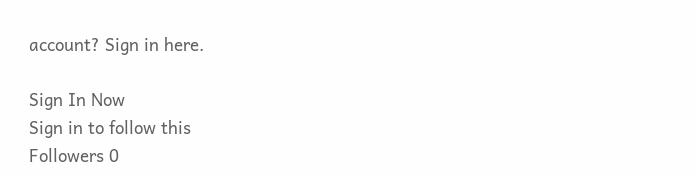account? Sign in here.

Sign In Now
Sign in to follow this
Followers 0